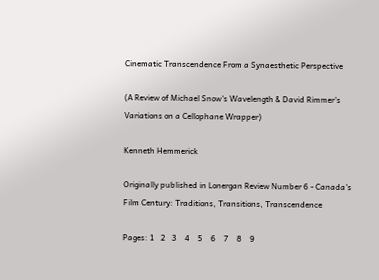Cinematic Transcendence From a Synaesthetic Perspective

(A Review of Michael Snow's Wavelength & David Rimmer's Variations on a Cellophane Wrapper)

Kenneth Hemmerick

Originally published in Lonergan Review Number 6 - Canada's Film Century: Traditions, Transitions, Transcendence

Pages: 1   2   3    4    5    6    7    8    9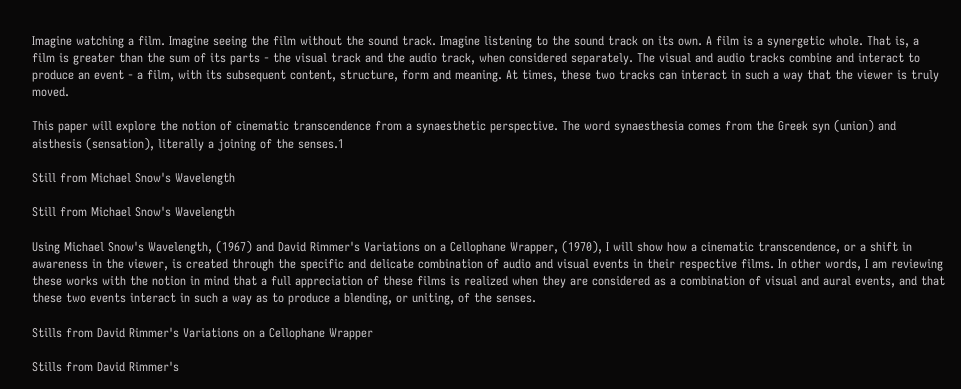Imagine watching a film. Imagine seeing the film without the sound track. Imagine listening to the sound track on its own. A film is a synergetic whole. That is, a film is greater than the sum of its parts - the visual track and the audio track, when considered separately. The visual and audio tracks combine and interact to produce an event - a film, with its subsequent content, structure, form and meaning. At times, these two tracks can interact in such a way that the viewer is truly moved.

This paper will explore the notion of cinematic transcendence from a synaesthetic perspective. The word synaesthesia comes from the Greek syn (union) and aisthesis (sensation), literally a joining of the senses.1

Still from Michael Snow's Wavelength

Still from Michael Snow's Wavelength

Using Michael Snow's Wavelength, (1967) and David Rimmer's Variations on a Cellophane Wrapper, (1970), I will show how a cinematic transcendence, or a shift in awareness in the viewer, is created through the specific and delicate combination of audio and visual events in their respective films. In other words, I am reviewing these works with the notion in mind that a full appreciation of these films is realized when they are considered as a combination of visual and aural events, and that these two events interact in such a way as to produce a blending, or uniting, of the senses.

Stills from David Rimmer's Variations on a Cellophane Wrapper

Stills from David Rimmer's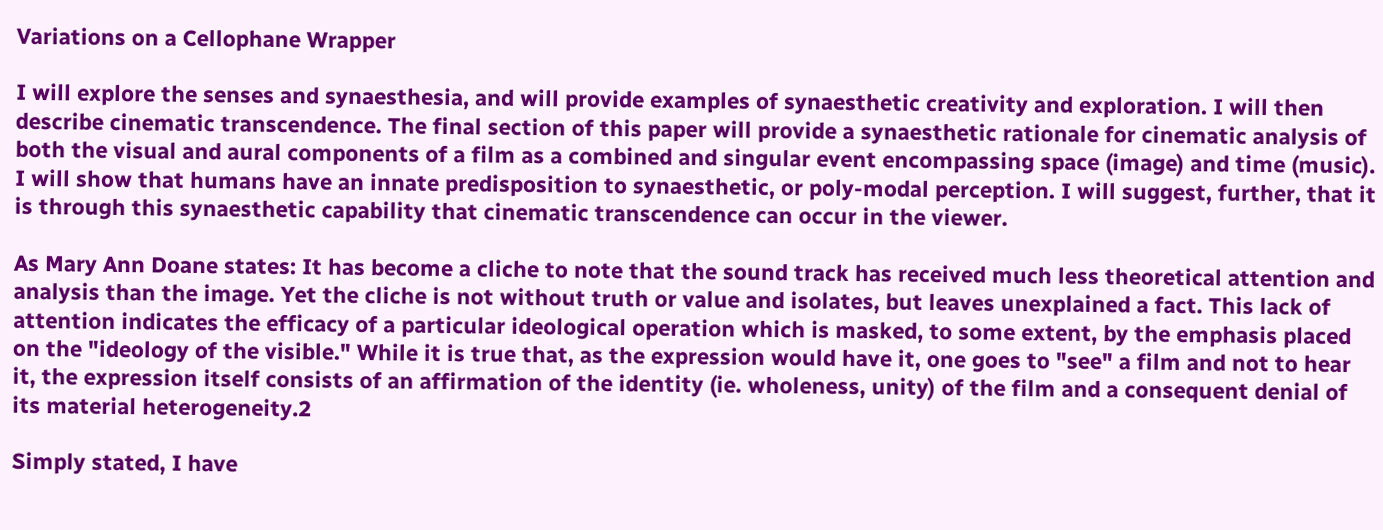Variations on a Cellophane Wrapper

I will explore the senses and synaesthesia, and will provide examples of synaesthetic creativity and exploration. I will then describe cinematic transcendence. The final section of this paper will provide a synaesthetic rationale for cinematic analysis of both the visual and aural components of a film as a combined and singular event encompassing space (image) and time (music). I will show that humans have an innate predisposition to synaesthetic, or poly-modal perception. I will suggest, further, that it is through this synaesthetic capability that cinematic transcendence can occur in the viewer.

As Mary Ann Doane states: It has become a cliche to note that the sound track has received much less theoretical attention and analysis than the image. Yet the cliche is not without truth or value and isolates, but leaves unexplained a fact. This lack of attention indicates the efficacy of a particular ideological operation which is masked, to some extent, by the emphasis placed on the "ideology of the visible." While it is true that, as the expression would have it, one goes to "see" a film and not to hear it, the expression itself consists of an affirmation of the identity (ie. wholeness, unity) of the film and a consequent denial of its material heterogeneity.2

Simply stated, I have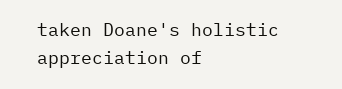taken Doane's holistic appreciation of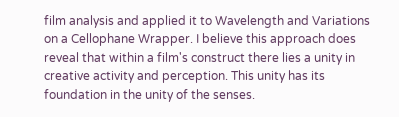film analysis and applied it to Wavelength and Variations on a Cellophane Wrapper. I believe this approach does reveal that within a film's construct there lies a unity in creative activity and perception. This unity has its foundation in the unity of the senses.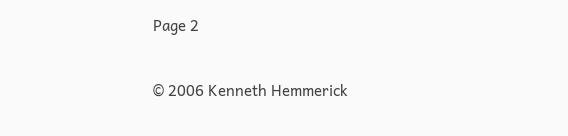Page 2

© 2006 Kenneth Hemmerick